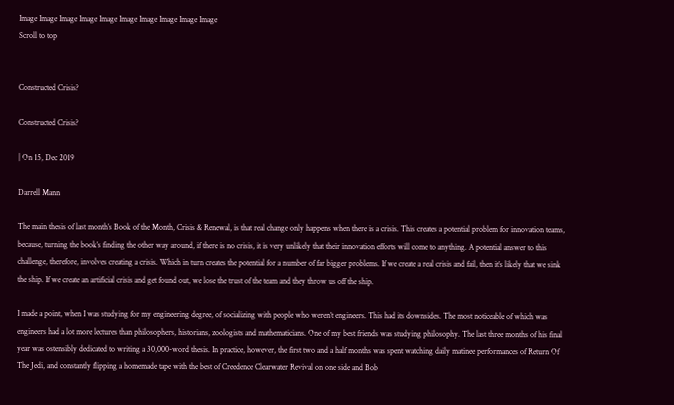Image Image Image Image Image Image Image Image Image Image
Scroll to top


Constructed Crisis?

Constructed Crisis?

| On 15, Dec 2019

Darrell Mann

The main thesis of last month’s Book of the Month, Crisis & Renewal, is that real change only happens when there is a crisis. This creates a potential problem for innovation teams, because, turning the book’s finding the other way around, if there is no crisis, it is very unlikely that their innovation efforts will come to anything. A potential answer to this challenge, therefore, involves creating a crisis. Which in turn creates the potential for a number of far bigger problems. If we create a real crisis and fail, then it’s likely that we sink the ship. If we create an artificial crisis and get found out, we lose the trust of the team and they throw us off the ship.

I made a point, when I was studying for my engineering degree, of socializing with people who weren’t engineers. This had its downsides. The most noticeable of which was engineers had a lot more lectures than philosophers, historians, zoologists and mathematicians. One of my best friends was studying philosophy. The last three months of his final year was ostensibly dedicated to writing a 30,000-word thesis. In practice, however, the first two and a half months was spent watching daily matinee performances of Return Of The Jedi, and constantly flipping a homemade tape with the best of Creedence Clearwater Revival on one side and Bob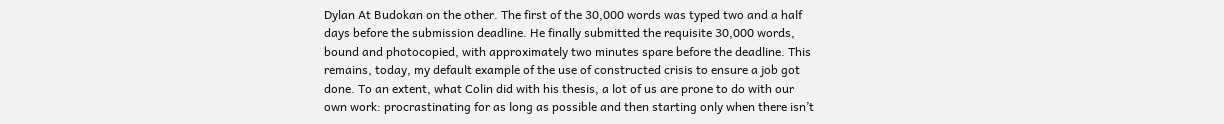Dylan At Budokan on the other. The first of the 30,000 words was typed two and a half days before the submission deadline. He finally submitted the requisite 30,000 words, bound and photocopied, with approximately two minutes spare before the deadline. This remains, today, my default example of the use of constructed crisis to ensure a job got done. To an extent, what Colin did with his thesis, a lot of us are prone to do with our own work: procrastinating for as long as possible and then starting only when there isn’t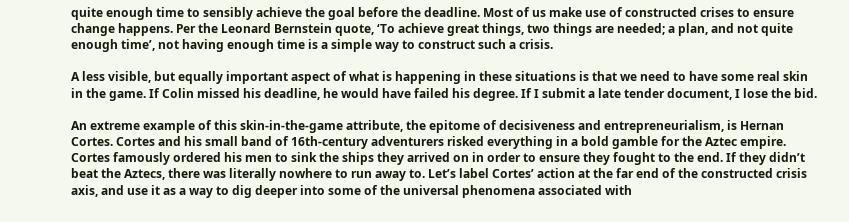quite enough time to sensibly achieve the goal before the deadline. Most of us make use of constructed crises to ensure change happens. Per the Leonard Bernstein quote, ‘To achieve great things, two things are needed; a plan, and not quite enough time’, not having enough time is a simple way to construct such a crisis.

A less visible, but equally important aspect of what is happening in these situations is that we need to have some real skin in the game. If Colin missed his deadline, he would have failed his degree. If I submit a late tender document, I lose the bid.

An extreme example of this skin-in-the-game attribute, the epitome of decisiveness and entrepreneurialism, is Hernan Cortes. Cortes and his small band of 16th-century adventurers risked everything in a bold gamble for the Aztec empire. Cortes famously ordered his men to sink the ships they arrived on in order to ensure they fought to the end. If they didn’t beat the Aztecs, there was literally nowhere to run away to. Let’s label Cortes’ action at the far end of the constructed crisis axis, and use it as a way to dig deeper into some of the universal phenomena associated with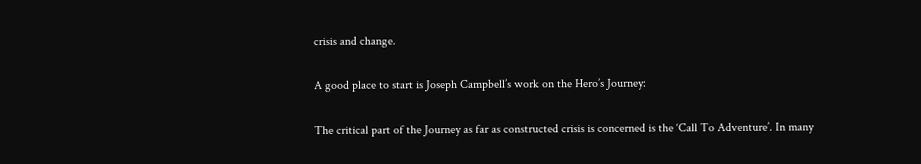crisis and change.

A good place to start is Joseph Campbell’s work on the Hero’s Journey:

The critical part of the Journey as far as constructed crisis is concerned is the ‘Call To Adventure’. In many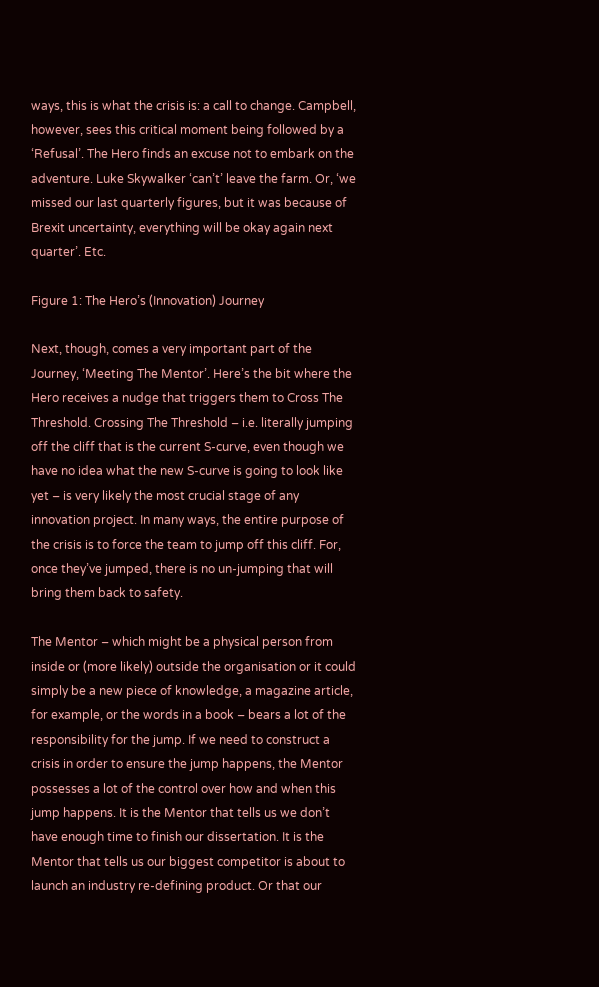ways, this is what the crisis is: a call to change. Campbell, however, sees this critical moment being followed by a ‘Refusal’. The Hero finds an excuse not to embark on the adventure. Luke Skywalker ‘can’t’ leave the farm. Or, ‘we missed our last quarterly figures, but it was because of Brexit uncertainty, everything will be okay again next quarter’. Etc.

Figure 1: The Hero’s (Innovation) Journey

Next, though, comes a very important part of the Journey, ‘Meeting The Mentor’. Here’s the bit where the Hero receives a nudge that triggers them to Cross The Threshold. Crossing The Threshold – i.e. literally jumping off the cliff that is the current S-curve, even though we have no idea what the new S-curve is going to look like yet – is very likely the most crucial stage of any innovation project. In many ways, the entire purpose of the crisis is to force the team to jump off this cliff. For, once they’ve jumped, there is no un-jumping that will bring them back to safety.

The Mentor – which might be a physical person from inside or (more likely) outside the organisation or it could simply be a new piece of knowledge, a magazine article, for example, or the words in a book – bears a lot of the responsibility for the jump. If we need to construct a crisis in order to ensure the jump happens, the Mentor possesses a lot of the control over how and when this jump happens. It is the Mentor that tells us we don’t have enough time to finish our dissertation. It is the Mentor that tells us our biggest competitor is about to launch an industry re-defining product. Or that our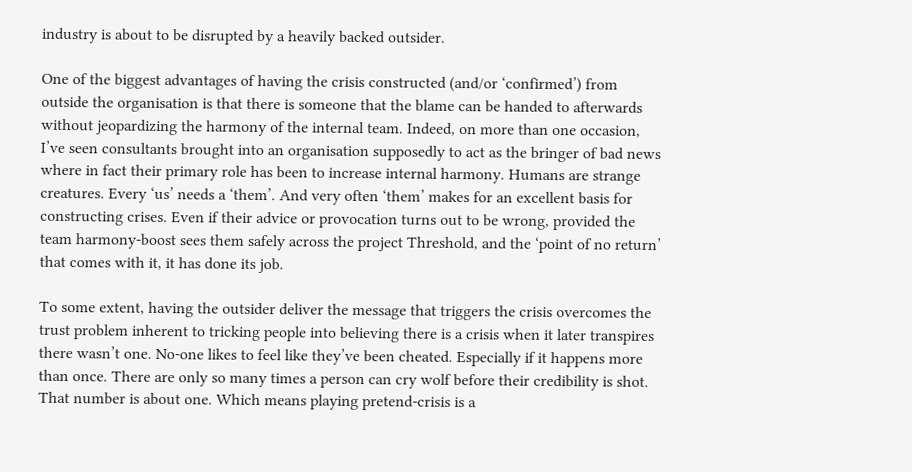industry is about to be disrupted by a heavily backed outsider.

One of the biggest advantages of having the crisis constructed (and/or ‘confirmed’) from outside the organisation is that there is someone that the blame can be handed to afterwards without jeopardizing the harmony of the internal team. Indeed, on more than one occasion, I’ve seen consultants brought into an organisation supposedly to act as the bringer of bad news where in fact their primary role has been to increase internal harmony. Humans are strange creatures. Every ‘us’ needs a ‘them’. And very often ‘them’ makes for an excellent basis for constructing crises. Even if their advice or provocation turns out to be wrong, provided the team harmony-boost sees them safely across the project Threshold, and the ‘point of no return’ that comes with it, it has done its job.

To some extent, having the outsider deliver the message that triggers the crisis overcomes the trust problem inherent to tricking people into believing there is a crisis when it later transpires there wasn’t one. No-one likes to feel like they’ve been cheated. Especially if it happens more than once. There are only so many times a person can cry wolf before their credibility is shot. That number is about one. Which means playing pretend-crisis is a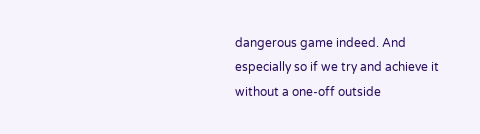dangerous game indeed. And especially so if we try and achieve it without a one-off outside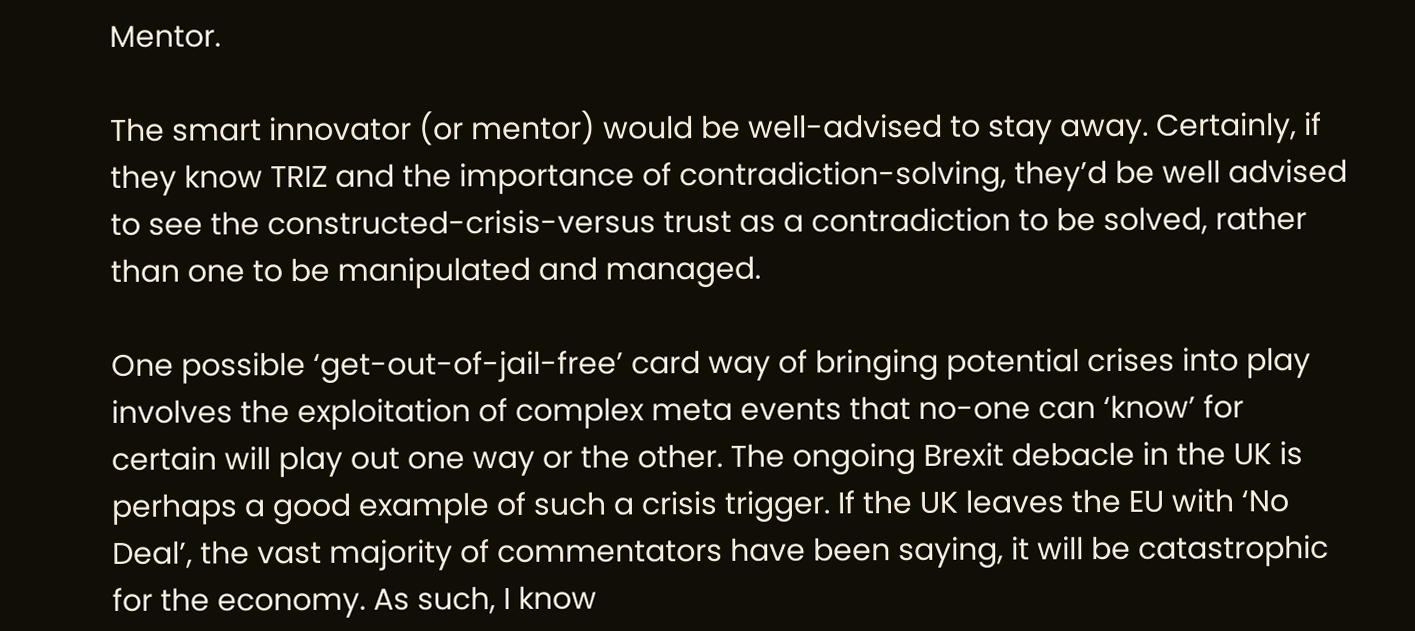Mentor.

The smart innovator (or mentor) would be well-advised to stay away. Certainly, if they know TRIZ and the importance of contradiction-solving, they’d be well advised to see the constructed-crisis-versus trust as a contradiction to be solved, rather than one to be manipulated and managed.

One possible ‘get-out-of-jail-free’ card way of bringing potential crises into play involves the exploitation of complex meta events that no-one can ‘know’ for certain will play out one way or the other. The ongoing Brexit debacle in the UK is perhaps a good example of such a crisis trigger. If the UK leaves the EU with ‘No Deal’, the vast majority of commentators have been saying, it will be catastrophic for the economy. As such, I know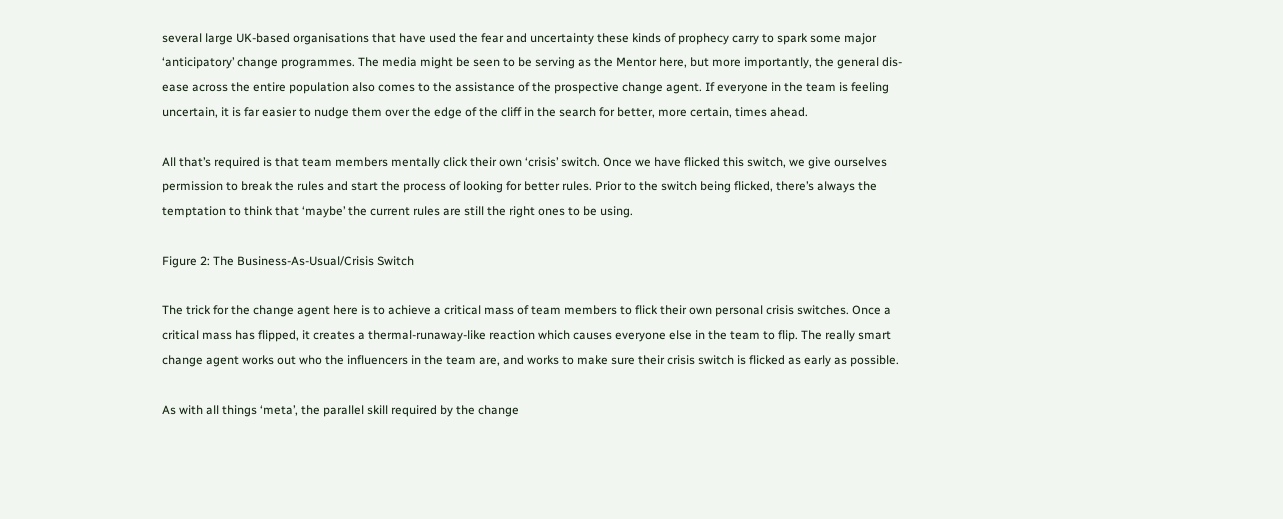several large UK-based organisations that have used the fear and uncertainty these kinds of prophecy carry to spark some major ‘anticipatory’ change programmes. The media might be seen to be serving as the Mentor here, but more importantly, the general dis-ease across the entire population also comes to the assistance of the prospective change agent. If everyone in the team is feeling uncertain, it is far easier to nudge them over the edge of the cliff in the search for better, more certain, times ahead.

All that’s required is that team members mentally click their own ‘crisis’ switch. Once we have flicked this switch, we give ourselves permission to break the rules and start the process of looking for better rules. Prior to the switch being flicked, there’s always the temptation to think that ‘maybe’ the current rules are still the right ones to be using.

Figure 2: The Business-As-Usual/Crisis Switch

The trick for the change agent here is to achieve a critical mass of team members to flick their own personal crisis switches. Once a critical mass has flipped, it creates a thermal-runaway-like reaction which causes everyone else in the team to flip. The really smart change agent works out who the influencers in the team are, and works to make sure their crisis switch is flicked as early as possible.

As with all things ‘meta’, the parallel skill required by the change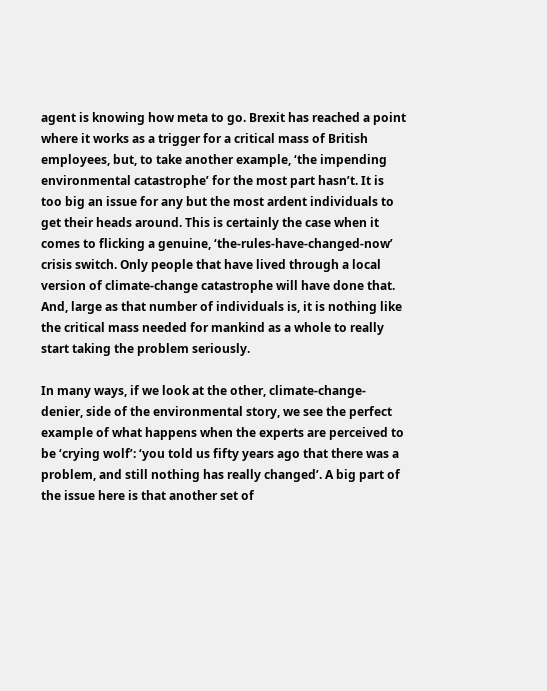agent is knowing how meta to go. Brexit has reached a point where it works as a trigger for a critical mass of British employees, but, to take another example, ‘the impending environmental catastrophe’ for the most part hasn’t. It is too big an issue for any but the most ardent individuals to get their heads around. This is certainly the case when it comes to flicking a genuine, ‘the-rules-have-changed-now’ crisis switch. Only people that have lived through a local version of climate-change catastrophe will have done that. And, large as that number of individuals is, it is nothing like the critical mass needed for mankind as a whole to really start taking the problem seriously.

In many ways, if we look at the other, climate-change-denier, side of the environmental story, we see the perfect example of what happens when the experts are perceived to be ‘crying wolf’: ‘you told us fifty years ago that there was a problem, and still nothing has really changed’. A big part of the issue here is that another set of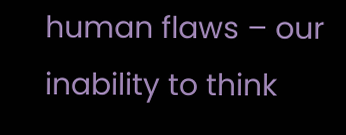human flaws – our inability to think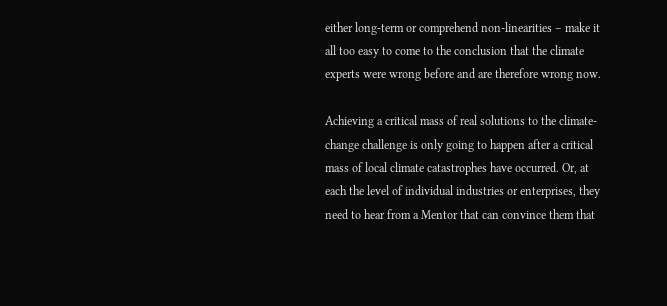either long-term or comprehend non-linearities – make it all too easy to come to the conclusion that the climate experts were wrong before and are therefore wrong now.

Achieving a critical mass of real solutions to the climate-change challenge is only going to happen after a critical mass of local climate catastrophes have occurred. Or, at each the level of individual industries or enterprises, they need to hear from a Mentor that can convince them that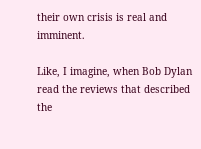their own crisis is real and imminent.

Like, I imagine, when Bob Dylan read the reviews that described the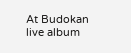At Budokan live album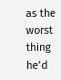as the worst thing he’d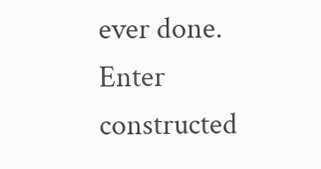ever done. Enter constructed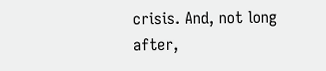crisis. And, not long after,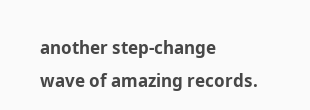another step-change wave of amazing records.